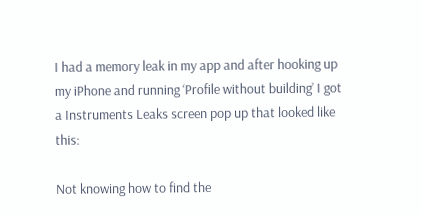I had a memory leak in my app and after hooking up my iPhone and running ‘Profile without building’ I got a Instruments Leaks screen pop up that looked like this:

Not knowing how to find the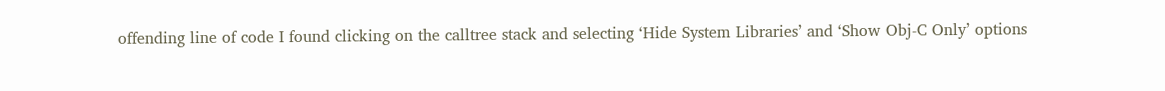offending line of code I found clicking on the calltree stack and selecting ‘Hide System Libraries’ and ‘Show Obj-C Only’ options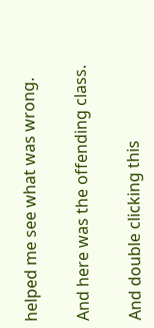helped me see what was wrong.

And here was the offending class.

And double clicking this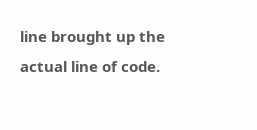line brought up the actual line of code.